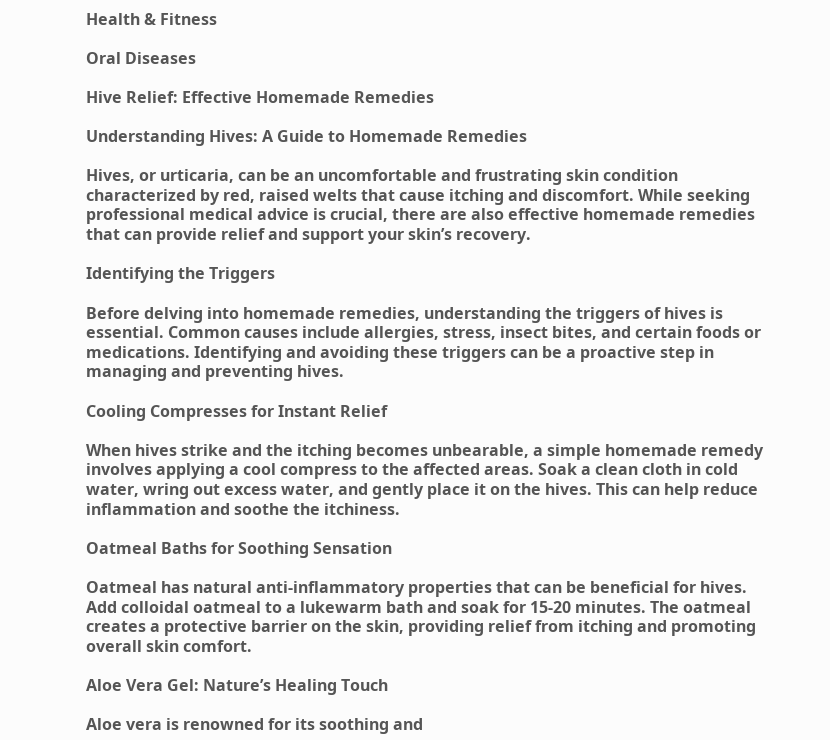Health & Fitness

Oral Diseases

Hive Relief: Effective Homemade Remedies

Understanding Hives: A Guide to Homemade Remedies

Hives, or urticaria, can be an uncomfortable and frustrating skin condition characterized by red, raised welts that cause itching and discomfort. While seeking professional medical advice is crucial, there are also effective homemade remedies that can provide relief and support your skin’s recovery.

Identifying the Triggers

Before delving into homemade remedies, understanding the triggers of hives is essential. Common causes include allergies, stress, insect bites, and certain foods or medications. Identifying and avoiding these triggers can be a proactive step in managing and preventing hives.

Cooling Compresses for Instant Relief

When hives strike and the itching becomes unbearable, a simple homemade remedy involves applying a cool compress to the affected areas. Soak a clean cloth in cold water, wring out excess water, and gently place it on the hives. This can help reduce inflammation and soothe the itchiness.

Oatmeal Baths for Soothing Sensation

Oatmeal has natural anti-inflammatory properties that can be beneficial for hives. Add colloidal oatmeal to a lukewarm bath and soak for 15-20 minutes. The oatmeal creates a protective barrier on the skin, providing relief from itching and promoting overall skin comfort.

Aloe Vera Gel: Nature’s Healing Touch

Aloe vera is renowned for its soothing and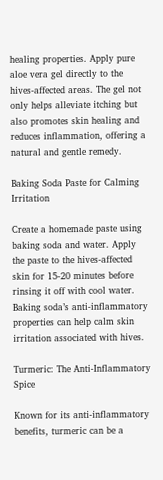healing properties. Apply pure aloe vera gel directly to the hives-affected areas. The gel not only helps alleviate itching but also promotes skin healing and reduces inflammation, offering a natural and gentle remedy.

Baking Soda Paste for Calming Irritation

Create a homemade paste using baking soda and water. Apply the paste to the hives-affected skin for 15-20 minutes before rinsing it off with cool water. Baking soda’s anti-inflammatory properties can help calm skin irritation associated with hives.

Turmeric: The Anti-Inflammatory Spice

Known for its anti-inflammatory benefits, turmeric can be a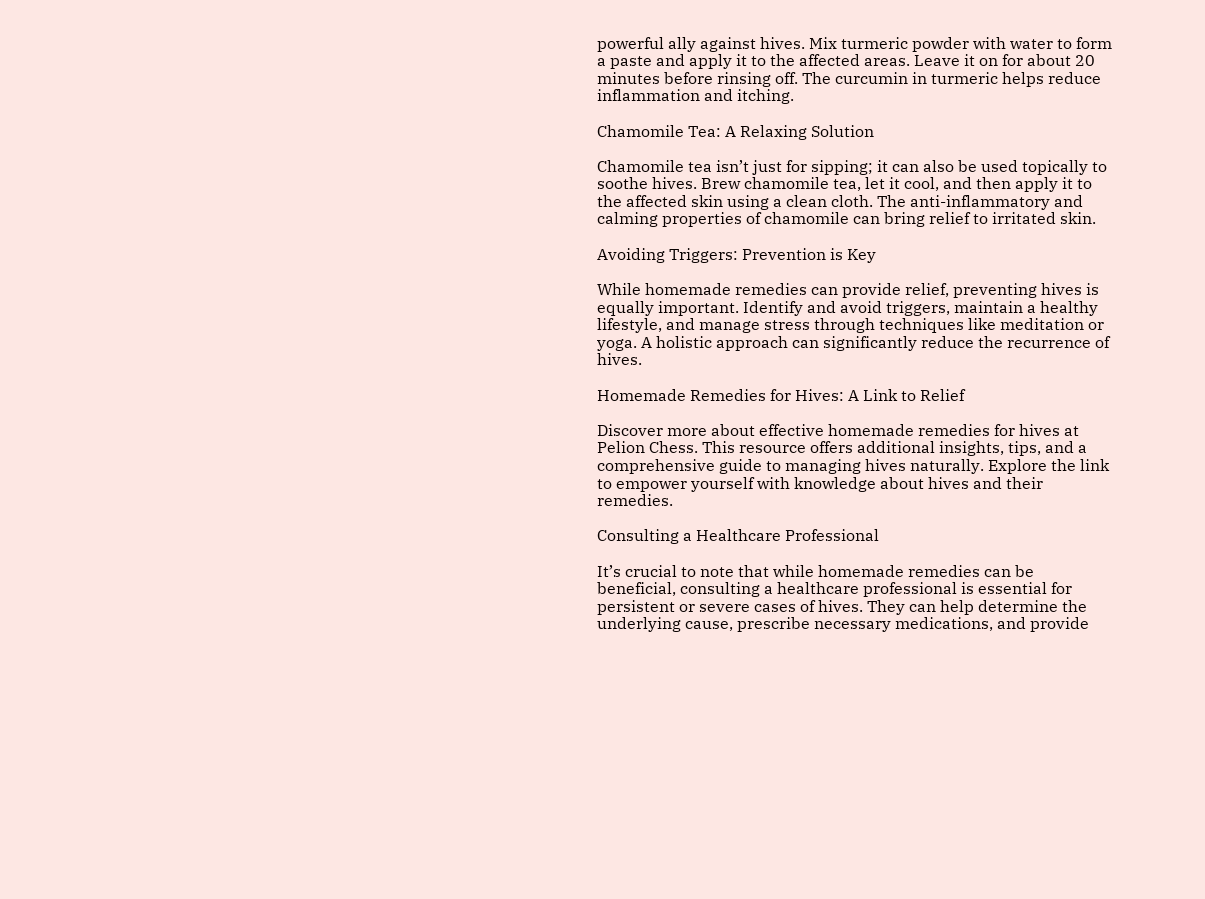powerful ally against hives. Mix turmeric powder with water to form a paste and apply it to the affected areas. Leave it on for about 20 minutes before rinsing off. The curcumin in turmeric helps reduce inflammation and itching.

Chamomile Tea: A Relaxing Solution

Chamomile tea isn’t just for sipping; it can also be used topically to soothe hives. Brew chamomile tea, let it cool, and then apply it to the affected skin using a clean cloth. The anti-inflammatory and calming properties of chamomile can bring relief to irritated skin.

Avoiding Triggers: Prevention is Key

While homemade remedies can provide relief, preventing hives is equally important. Identify and avoid triggers, maintain a healthy lifestyle, and manage stress through techniques like meditation or yoga. A holistic approach can significantly reduce the recurrence of hives.

Homemade Remedies for Hives: A Link to Relief

Discover more about effective homemade remedies for hives at Pelion Chess. This resource offers additional insights, tips, and a comprehensive guide to managing hives naturally. Explore the link to empower yourself with knowledge about hives and their remedies.

Consulting a Healthcare Professional

It’s crucial to note that while homemade remedies can be beneficial, consulting a healthcare professional is essential for persistent or severe cases of hives. They can help determine the underlying cause, prescribe necessary medications, and provide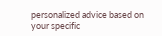personalized advice based on your specific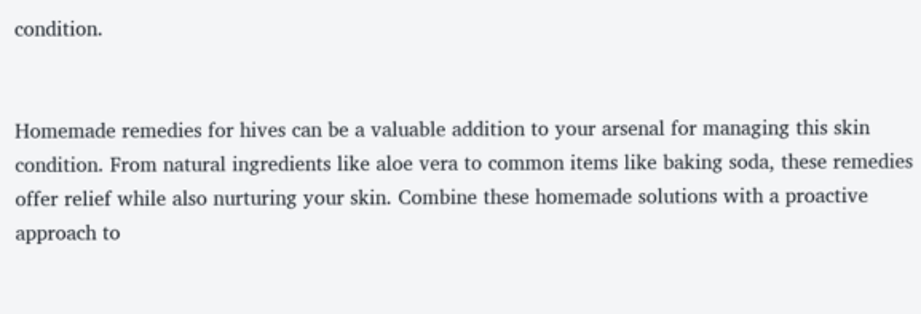condition.


Homemade remedies for hives can be a valuable addition to your arsenal for managing this skin condition. From natural ingredients like aloe vera to common items like baking soda, these remedies offer relief while also nurturing your skin. Combine these homemade solutions with a proactive approach to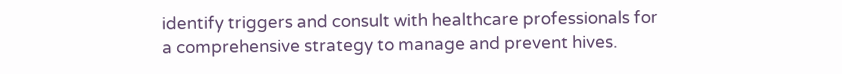identify triggers and consult with healthcare professionals for a comprehensive strategy to manage and prevent hives.